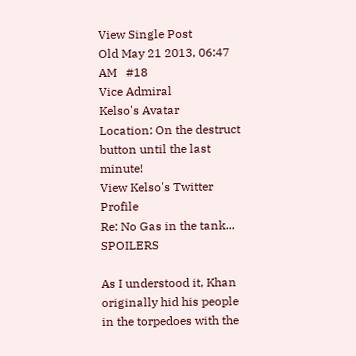View Single Post
Old May 21 2013, 06:47 AM   #18
Vice Admiral
Kelso's Avatar
Location: On the destruct button until the last minute!
View Kelso's Twitter Profile
Re: No Gas in the tank... SPOILERS

As I understood it, Khan originally hid his people in the torpedoes with the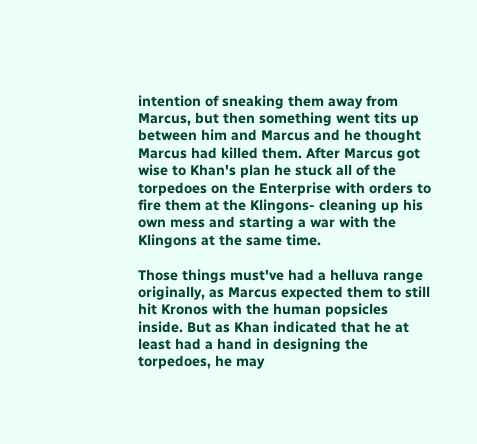intention of sneaking them away from Marcus, but then something went tits up between him and Marcus and he thought Marcus had killed them. After Marcus got wise to Khan's plan he stuck all of the torpedoes on the Enterprise with orders to fire them at the Klingons- cleaning up his own mess and starting a war with the Klingons at the same time.

Those things must've had a helluva range originally, as Marcus expected them to still hit Kronos with the human popsicles inside. But as Khan indicated that he at least had a hand in designing the torpedoes, he may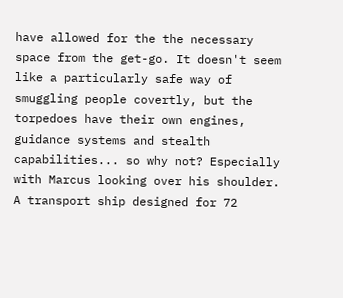have allowed for the the necessary space from the get-go. It doesn't seem like a particularly safe way of smuggling people covertly, but the torpedoes have their own engines, guidance systems and stealth capabilities... so why not? Especially with Marcus looking over his shoulder. A transport ship designed for 72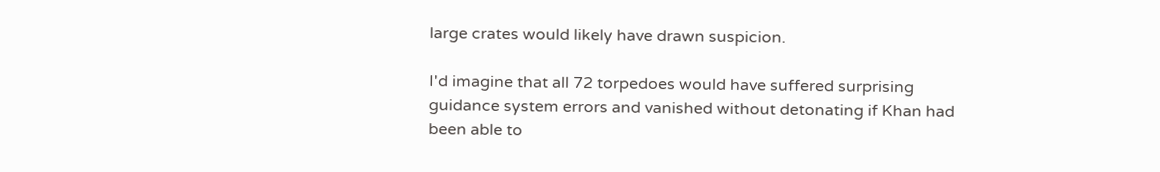large crates would likely have drawn suspicion.

I'd imagine that all 72 torpedoes would have suffered surprising guidance system errors and vanished without detonating if Khan had been able to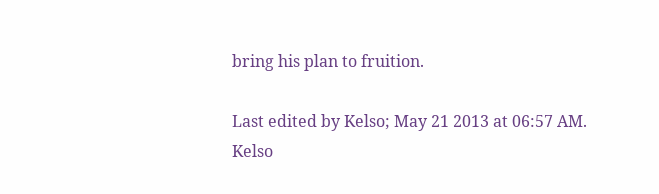bring his plan to fruition.

Last edited by Kelso; May 21 2013 at 06:57 AM.
Kelso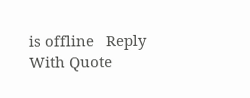is offline   Reply With Quote